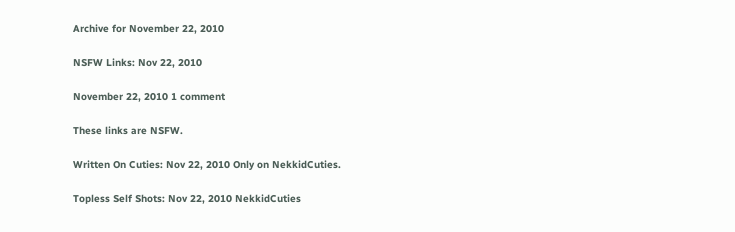Archive for November 22, 2010

NSFW Links: Nov 22, 2010

November 22, 2010 1 comment

These links are NSFW.

Written On Cuties: Nov 22, 2010 Only on NekkidCuties.

Topless Self Shots: Nov 22, 2010 NekkidCuties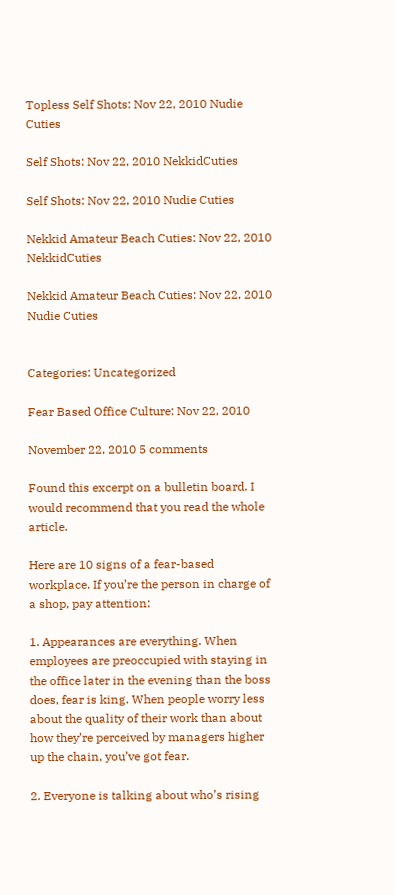Topless Self Shots: Nov 22, 2010 Nudie Cuties

Self Shots: Nov 22, 2010 NekkidCuties

Self Shots: Nov 22, 2010 Nudie Cuties

Nekkid Amateur Beach Cuties: Nov 22, 2010 NekkidCuties

Nekkid Amateur Beach Cuties: Nov 22, 2010 Nudie Cuties


Categories: Uncategorized

Fear Based Office Culture: Nov 22, 2010

November 22, 2010 5 comments

Found this excerpt on a bulletin board. I would recommend that you read the whole article.

Here are 10 signs of a fear-based workplace. If you’re the person in charge of a shop, pay attention:

1. Appearances are everything. When employees are preoccupied with staying in the office later in the evening than the boss does, fear is king. When people worry less about the quality of their work than about how they’re perceived by managers higher up the chain, you’ve got fear.

2. Everyone is talking about who’s rising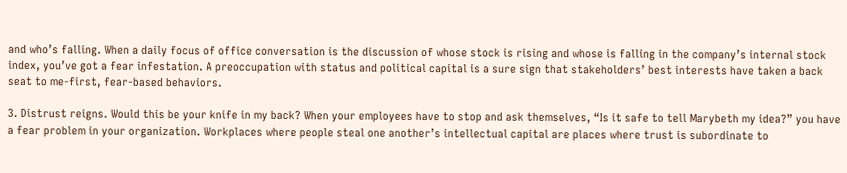and who’s falling. When a daily focus of office conversation is the discussion of whose stock is rising and whose is falling in the company’s internal stock index, you’ve got a fear infestation. A preoccupation with status and political capital is a sure sign that stakeholders’ best interests have taken a back seat to me-first, fear-based behaviors.

3. Distrust reigns. Would this be your knife in my back? When your employees have to stop and ask themselves, “Is it safe to tell Marybeth my idea?” you have a fear problem in your organization. Workplaces where people steal one another’s intellectual capital are places where trust is subordinate to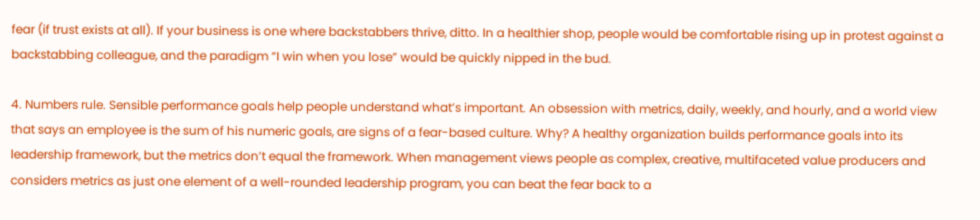fear (if trust exists at all). If your business is one where backstabbers thrive, ditto. In a healthier shop, people would be comfortable rising up in protest against a backstabbing colleague, and the paradigm “I win when you lose” would be quickly nipped in the bud.

4. Numbers rule. Sensible performance goals help people understand what’s important. An obsession with metrics, daily, weekly, and hourly, and a world view that says an employee is the sum of his numeric goals, are signs of a fear-based culture. Why? A healthy organization builds performance goals into its leadership framework, but the metrics don’t equal the framework. When management views people as complex, creative, multifaceted value producers and considers metrics as just one element of a well-rounded leadership program, you can beat the fear back to a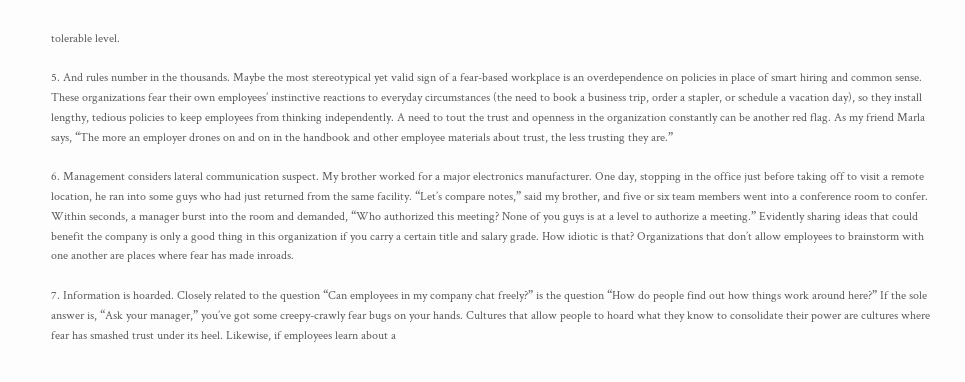tolerable level.

5. And rules number in the thousands. Maybe the most stereotypical yet valid sign of a fear-based workplace is an overdependence on policies in place of smart hiring and common sense. These organizations fear their own employees’ instinctive reactions to everyday circumstances (the need to book a business trip, order a stapler, or schedule a vacation day), so they install lengthy, tedious policies to keep employees from thinking independently. A need to tout the trust and openness in the organization constantly can be another red flag. As my friend Marla says, “The more an employer drones on and on in the handbook and other employee materials about trust, the less trusting they are.”

6. Management considers lateral communication suspect. My brother worked for a major electronics manufacturer. One day, stopping in the office just before taking off to visit a remote location, he ran into some guys who had just returned from the same facility. “Let’s compare notes,” said my brother, and five or six team members went into a conference room to confer. Within seconds, a manager burst into the room and demanded, “Who authorized this meeting? None of you guys is at a level to authorize a meeting.” Evidently sharing ideas that could benefit the company is only a good thing in this organization if you carry a certain title and salary grade. How idiotic is that? Organizations that don’t allow employees to brainstorm with one another are places where fear has made inroads.

7. Information is hoarded. Closely related to the question “Can employees in my company chat freely?” is the question “How do people find out how things work around here?” If the sole answer is, “Ask your manager,” you’ve got some creepy-crawly fear bugs on your hands. Cultures that allow people to hoard what they know to consolidate their power are cultures where fear has smashed trust under its heel. Likewise, if employees learn about a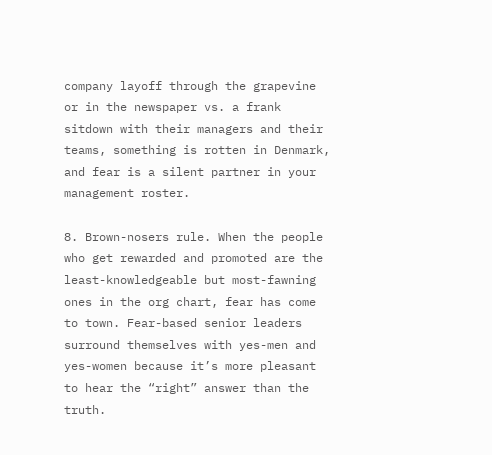company layoff through the grapevine or in the newspaper vs. a frank sitdown with their managers and their teams, something is rotten in Denmark, and fear is a silent partner in your management roster.

8. Brown-nosers rule. When the people who get rewarded and promoted are the least-knowledgeable but most-fawning ones in the org chart, fear has come to town. Fear-based senior leaders surround themselves with yes-men and yes-women because it’s more pleasant to hear the “right” answer than the truth.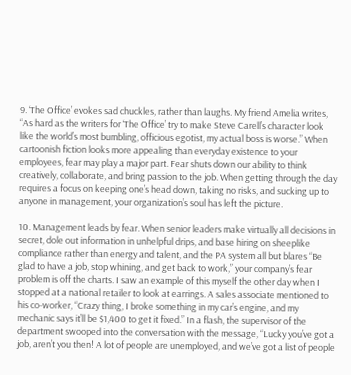9. ‘The Office’ evokes sad chuckles, rather than laughs. My friend Amelia writes, “As hard as the writers for ‘The Office’ try to make Steve Carell’s character look like the world’s most bumbling, officious egotist, my actual boss is worse.” When cartoonish fiction looks more appealing than everyday existence to your employees, fear may play a major part. Fear shuts down our ability to think creatively, collaborate, and bring passion to the job. When getting through the day requires a focus on keeping one’s head down, taking no risks, and sucking up to anyone in management, your organization’s soul has left the picture.

10. Management leads by fear. When senior leaders make virtually all decisions in secret, dole out information in unhelpful drips, and base hiring on sheeplike compliance rather than energy and talent, and the PA system all but blares “Be glad to have a job, stop whining, and get back to work,” your company’s fear problem is off the charts. I saw an example of this myself the other day when I stopped at a national retailer to look at earrings. A sales associate mentioned to his co-worker, “Crazy thing, I broke something in my car’s engine, and my mechanic says it’ll be $1,400 to get it fixed.” In a flash, the supervisor of the department swooped into the conversation with the message, “Lucky you’ve got a job, aren’t you then! A lot of people are unemployed, and we’ve got a list of people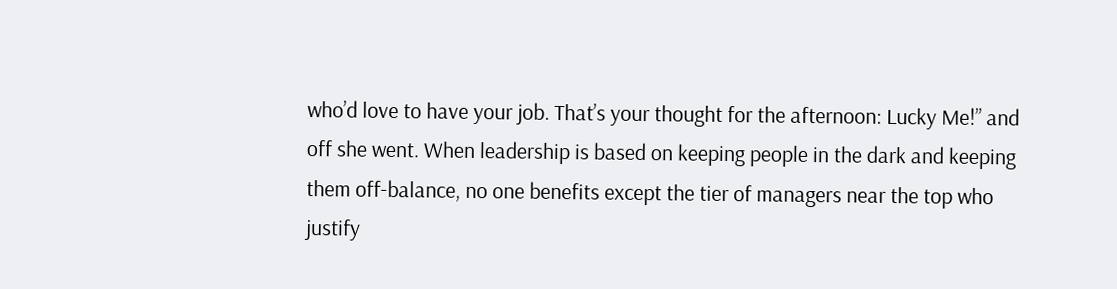who’d love to have your job. That’s your thought for the afternoon: Lucky Me!” and off she went. When leadership is based on keeping people in the dark and keeping them off-balance, no one benefits except the tier of managers near the top who justify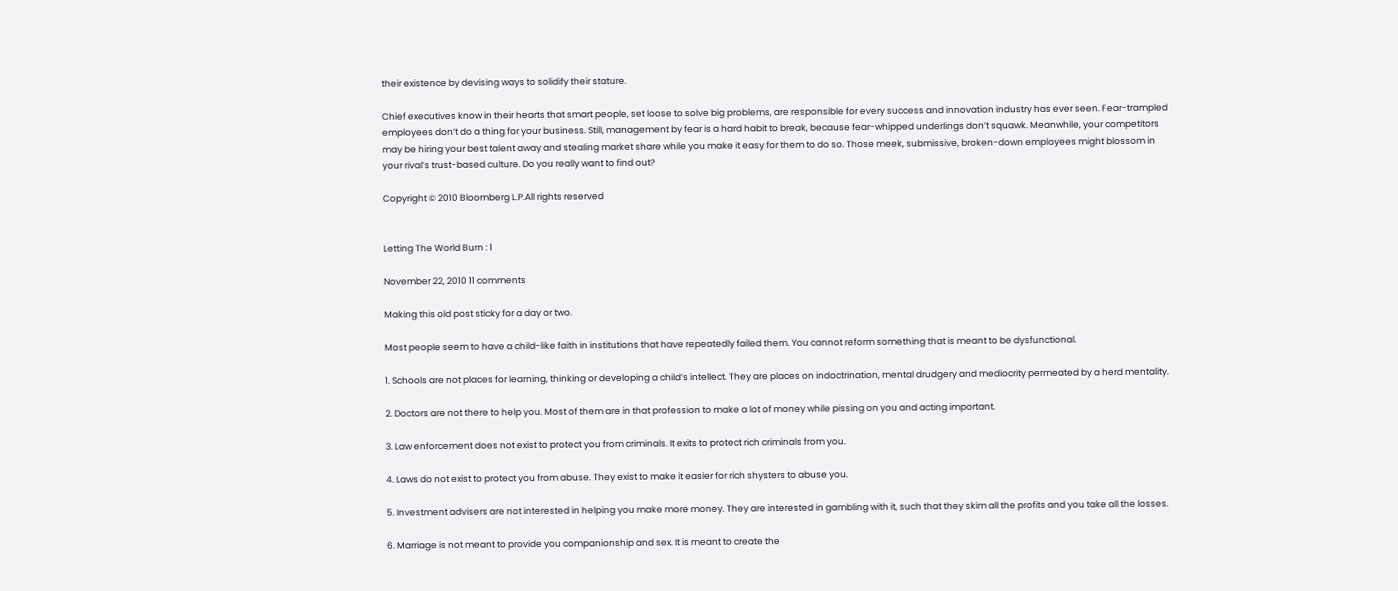their existence by devising ways to solidify their stature.

Chief executives know in their hearts that smart people, set loose to solve big problems, are responsible for every success and innovation industry has ever seen. Fear-trampled employees don’t do a thing for your business. Still, management by fear is a hard habit to break, because fear-whipped underlings don’t squawk. Meanwhile, your competitors may be hiring your best talent away and stealing market share while you make it easy for them to do so. Those meek, submissive, broken-down employees might blossom in your rival’s trust-based culture. Do you really want to find out?

Copyright © 2010 Bloomberg L.P.All rights reserved


Letting The World Burn : 1

November 22, 2010 11 comments

Making this old post sticky for a day or two.

Most people seem to have a child-like faith in institutions that have repeatedly failed them. You cannot reform something that is meant to be dysfunctional.

1. Schools are not places for learning, thinking or developing a child’s intellect. They are places on indoctrination, mental drudgery and mediocrity permeated by a herd mentality.

2. Doctors are not there to help you. Most of them are in that profession to make a lot of money while pissing on you and acting important.

3. Law enforcement does not exist to protect you from criminals. It exits to protect rich criminals from you.

4. Laws do not exist to protect you from abuse. They exist to make it easier for rich shysters to abuse you.

5. Investment advisers are not interested in helping you make more money. They are interested in gambling with it, such that they skim all the profits and you take all the losses.

6. Marriage is not meant to provide you companionship and sex. It is meant to create the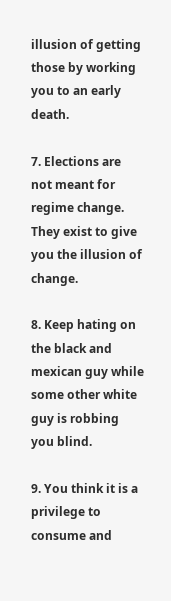illusion of getting those by working you to an early death.

7. Elections are not meant for regime change. They exist to give you the illusion of change.

8. Keep hating on the black and mexican guy while some other white guy is robbing you blind.

9. You think it is a privilege to consume and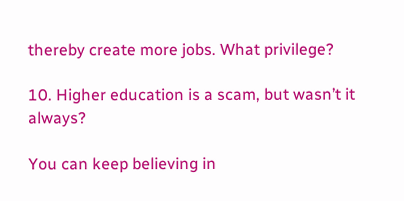thereby create more jobs. What privilege?

10. Higher education is a scam, but wasn’t it always?

You can keep believing in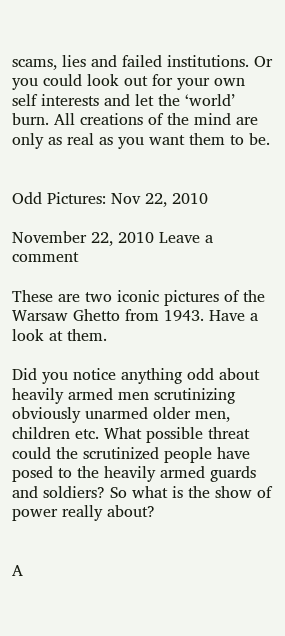scams, lies and failed institutions. Or you could look out for your own self interests and let the ‘world’ burn. All creations of the mind are only as real as you want them to be.


Odd Pictures: Nov 22, 2010

November 22, 2010 Leave a comment

These are two iconic pictures of the Warsaw Ghetto from 1943. Have a look at them.

Did you notice anything odd about heavily armed men scrutinizing obviously unarmed older men, children etc. What possible threat could the scrutinized people have posed to the heavily armed guards and soldiers? So what is the show of power really about?


A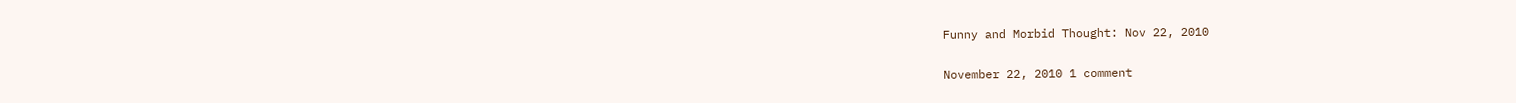Funny and Morbid Thought: Nov 22, 2010

November 22, 2010 1 comment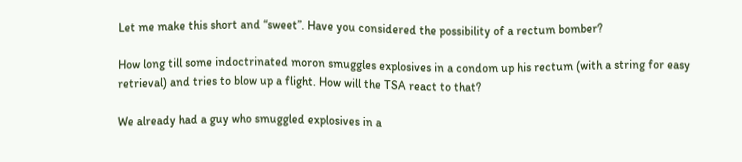Let me make this short and “sweet”. Have you considered the possibility of a rectum bomber?

How long till some indoctrinated moron smuggles explosives in a condom up his rectum (with a string for easy retrieval) and tries to blow up a flight. How will the TSA react to that?

We already had a guy who smuggled explosives in a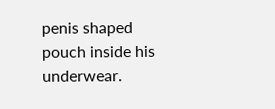penis shaped pouch inside his underwear.